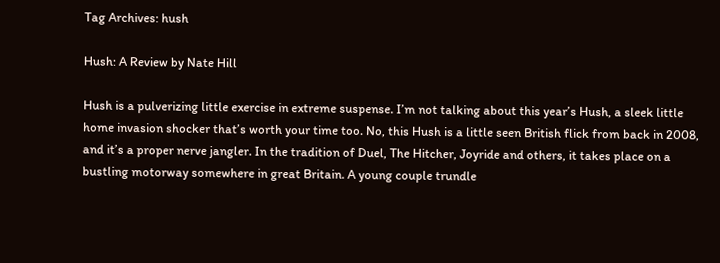Tag Archives: hush

Hush: A Review by Nate Hill

Hush is a pulverizing little exercise in extreme suspense. I’m not talking about this year’s Hush, a sleek little home invasion shocker that’s worth your time too. No, this Hush is a little seen British flick from back in 2008, and it’s a proper nerve jangler. In the tradition of Duel, The Hitcher, Joyride and others, it takes place on a bustling motorway somewhere in great Britain. A young couple trundle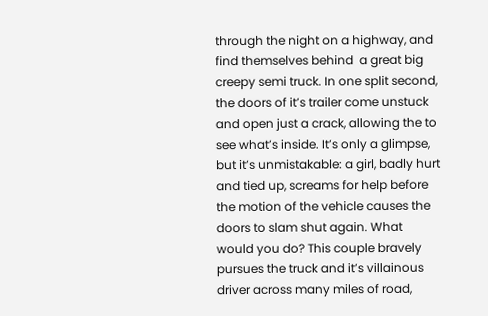through the night on a highway, and find themselves behind  a great big creepy semi truck. In one split second, the doors of it’s trailer come unstuck and open just a crack, allowing the to see what’s inside. It’s only a glimpse, but it’s unmistakable: a girl, badly hurt and tied up, screams for help before the motion of the vehicle causes the doors to slam shut again. What would you do? This couple bravely pursues the truck and it’s villainous driver across many miles of road,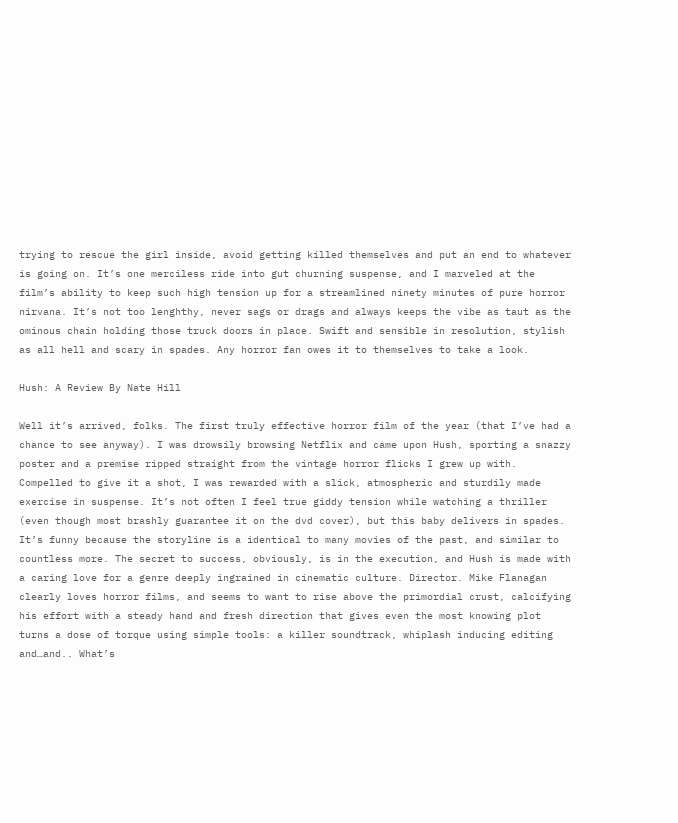trying to rescue the girl inside, avoid getting killed themselves and put an end to whatever is going on. It’s one merciless ride into gut churning suspense, and I marveled at the film’s ability to keep such high tension up for a streamlined ninety minutes of pure horror nirvana. It’s not too lenghthy, never sags or drags and always keeps the vibe as taut as the ominous chain holding those truck doors in place. Swift and sensible in resolution, stylish as all hell and scary in spades. Any horror fan owes it to themselves to take a look.

Hush: A Review By Nate Hill

Well it’s arrived, folks. The first truly effective horror film of the year (that I’ve had a chance to see anyway). I was drowsily browsing Netflix and came upon Hush, sporting a snazzy poster and a premise ripped straight from the vintage horror flicks I grew up with. Compelled to give it a shot, I was rewarded with a slick, atmospheric and sturdily made exercise in suspense. It’s not often I feel true giddy tension while watching a thriller (even though most brashly guarantee it on the dvd cover), but this baby delivers in spades. It’s funny because the storyline is a identical to many movies of the past, and similar to countless more. The secret to success, obviously, is in the execution, and Hush is made with a caring love for a genre deeply ingrained in cinematic culture. Director. Mike Flanagan clearly loves horror films, and seems to want to rise above the primordial crust, calcifying his effort with a steady hand and fresh direction that gives even the most knowing plot turns a dose of torque using simple tools: a killer soundtrack, whiplash inducing editing and…and.. What’s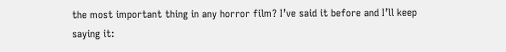the most important thing in any horror film? I’ve said it before and I’ll keep saying it: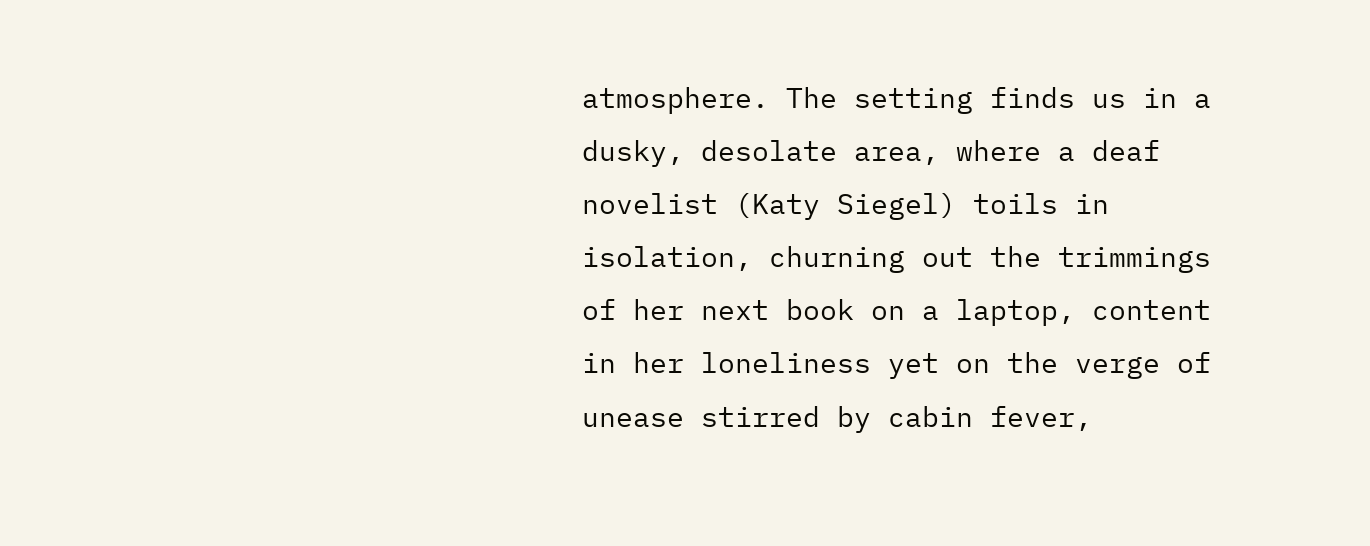atmosphere. The setting finds us in a dusky, desolate area, where a deaf novelist (Katy Siegel) toils in isolation, churning out the trimmings of her next book on a laptop, content in her loneliness yet on the verge of unease stirred by cabin fever,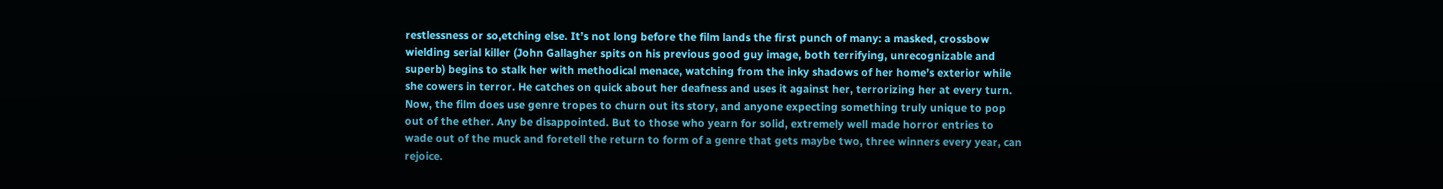restlessness or so,etching else. It’s not long before the film lands the first punch of many: a masked, crossbow wielding serial killer (John Gallagher spits on his previous good guy image, both terrifying, unrecognizable and superb) begins to stalk her with methodical menace, watching from the inky shadows of her home’s exterior while she cowers in terror. He catches on quick about her deafness and uses it against her, terrorizing her at every turn. Now, the film does use genre tropes to churn out its story, and anyone expecting something truly unique to pop out of the ether. Any be disappointed. But to those who yearn for solid, extremely well made horror entries to wade out of the muck and foretell the return to form of a genre that gets maybe two, three winners every year, can rejoice.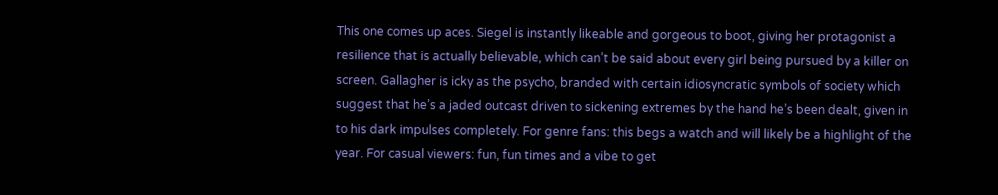This one comes up aces. Siegel is instantly likeable and gorgeous to boot, giving her protagonist a resilience that is actually believable, which can’t be said about every girl being pursued by a killer on screen. Gallagher is icky as the psycho, branded with certain idiosyncratic symbols of society which suggest that he’s a jaded outcast driven to sickening extremes by the hand he’s been dealt, given in to his dark impulses completely. For genre fans: this begs a watch and will likely be a highlight of the year. For casual viewers: fun, fun times and a vibe to get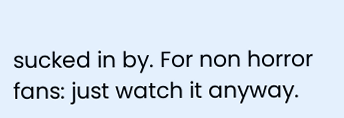sucked in by. For non horror fans: just watch it anyway.